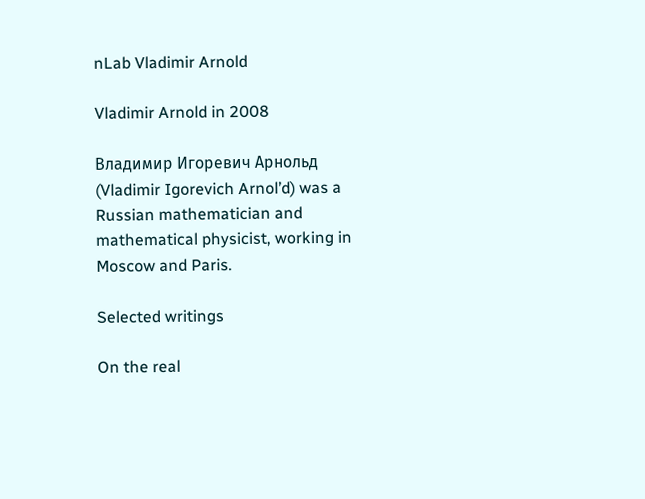nLab Vladimir Arnold

Vladimir Arnold in 2008

Владимир Игоревич Арнольд (Vladimir Igorevich Arnol’d) was a Russian mathematician and mathematical physicist, working in Moscow and Paris.

Selected writings

On the real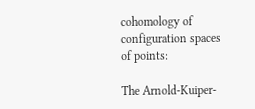cohomology of configuration spaces of points:

The Arnold-Kuiper-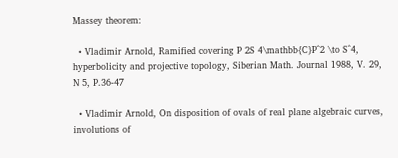Massey theorem:

  • Vladimir Arnold, Ramified covering P 2S 4\mathbb{C}P^2 \to S^4, hyperbolicity and projective topology, Siberian Math. Journal 1988, V. 29, N 5, P.36-47

  • Vladimir Arnold, On disposition of ovals of real plane algebraic curves, involutions of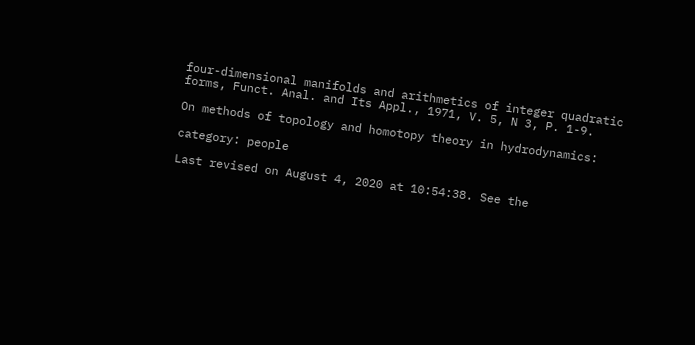four-dimensional manifolds and arithmetics of integer quadratic forms, Funct. Anal. and Its Appl., 1971, V. 5, N 3, P. 1-9.

On methods of topology and homotopy theory in hydrodynamics:

category: people

Last revised on August 4, 2020 at 10:54:38. See the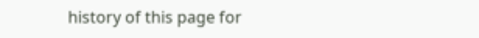history of this page for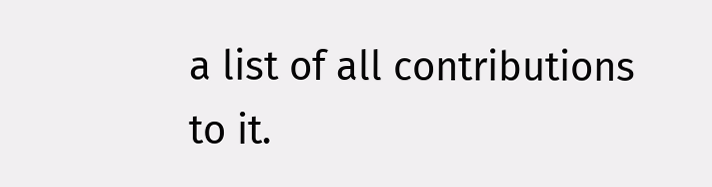a list of all contributions to it.